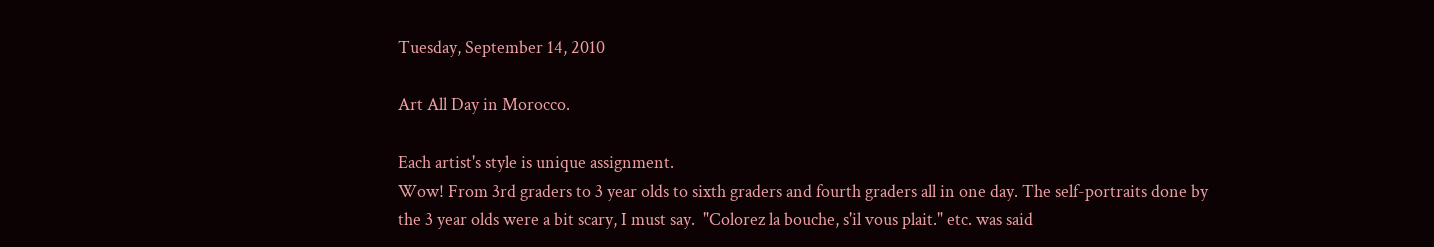Tuesday, September 14, 2010

Art All Day in Morocco.

Each artist's style is unique assignment.
Wow! From 3rd graders to 3 year olds to sixth graders and fourth graders all in one day. The self-portraits done by the 3 year olds were a bit scary, I must say.  "Colorez la bouche, s'il vous plait." etc. was said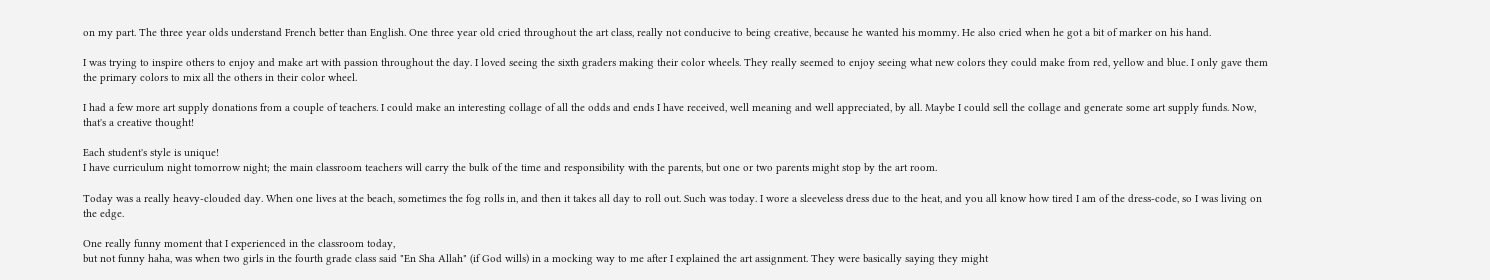on my part. The three year olds understand French better than English. One three year old cried throughout the art class, really not conducive to being creative, because he wanted his mommy. He also cried when he got a bit of marker on his hand.

I was trying to inspire others to enjoy and make art with passion throughout the day. I loved seeing the sixth graders making their color wheels. They really seemed to enjoy seeing what new colors they could make from red, yellow and blue. I only gave them the primary colors to mix all the others in their color wheel.

I had a few more art supply donations from a couple of teachers. I could make an interesting collage of all the odds and ends I have received, well meaning and well appreciated, by all. Maybe I could sell the collage and generate some art supply funds. Now, that's a creative thought!

Each student's style is unique!
I have curriculum night tomorrow night; the main classroom teachers will carry the bulk of the time and responsibility with the parents, but one or two parents might stop by the art room.

Today was a really heavy-clouded day. When one lives at the beach, sometimes the fog rolls in, and then it takes all day to roll out. Such was today. I wore a sleeveless dress due to the heat, and you all know how tired I am of the dress-code, so I was living on the edge.

One really funny moment that I experienced in the classroom today,
but not funny haha, was when two girls in the fourth grade class said "En Sha Allah" (if God wills) in a mocking way to me after I explained the art assignment. They were basically saying they might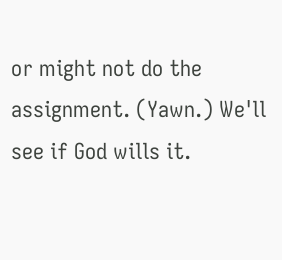or might not do the assignment. (Yawn.) We'll see if God wills it.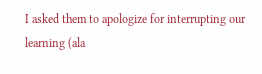I asked them to apologize for interrupting our learning (ala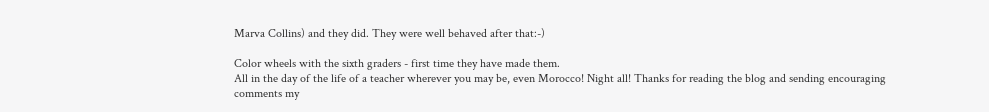Marva Collins) and they did. They were well behaved after that:-)

Color wheels with the sixth graders - first time they have made them.
All in the day of the life of a teacher wherever you may be, even Morocco! Night all! Thanks for reading the blog and sending encouraging comments my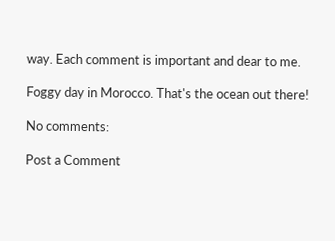way. Each comment is important and dear to me.

Foggy day in Morocco. That's the ocean out there!

No comments:

Post a Comment